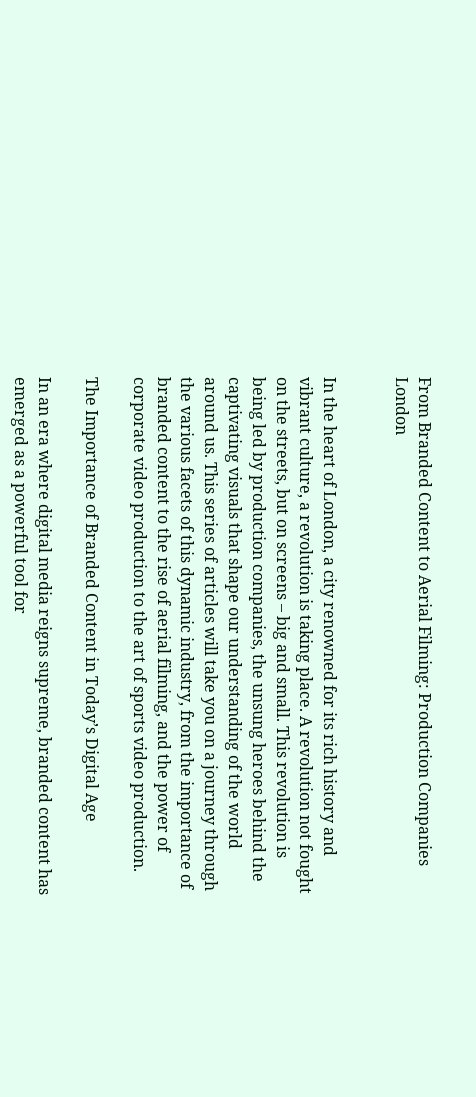From Branded Content to Aerial Filming: Production Companies London


In the heart of London, a city renowned for its rich history and vibrant culture, a revolution is taking place. A revolution not fought on the streets, but on screens – big and small. This revolution is being led by production companies, the unsung heroes behind the captivating visuals that shape our understanding of the world around us. This series of articles will take you on a journey through the various facets of this dynamic industry, from the importance of branded content to the rise of aerial filming, and the power of corporate video production to the art of sports video production.

The Importance of Branded Content in Today’s Digital Age

In an era where digital media reigns supreme, branded content has emerged as a powerful tool for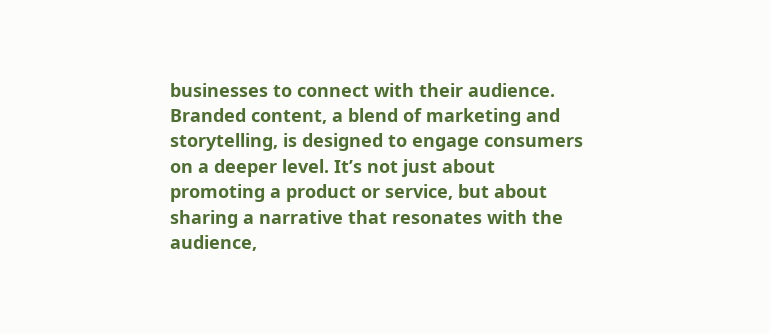businesses to connect with their audience. Branded content, a blend of marketing and storytelling, is designed to engage consumers on a deeper level. It’s not just about promoting a product or service, but about sharing a narrative that resonates with the audience,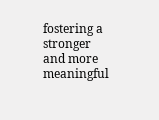fostering a stronger and more meaningful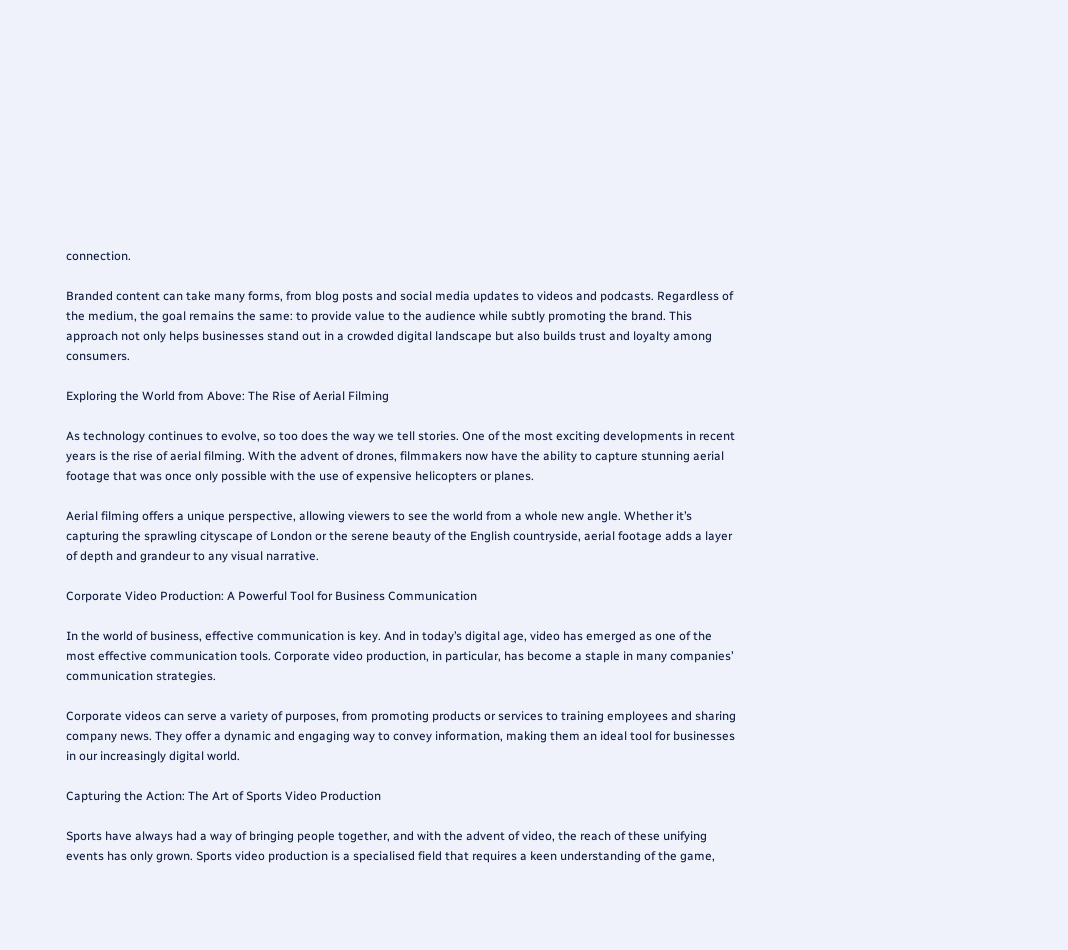connection.

Branded content can take many forms, from blog posts and social media updates to videos and podcasts. Regardless of the medium, the goal remains the same: to provide value to the audience while subtly promoting the brand. This approach not only helps businesses stand out in a crowded digital landscape but also builds trust and loyalty among consumers.

Exploring the World from Above: The Rise of Aerial Filming

As technology continues to evolve, so too does the way we tell stories. One of the most exciting developments in recent years is the rise of aerial filming. With the advent of drones, filmmakers now have the ability to capture stunning aerial footage that was once only possible with the use of expensive helicopters or planes.

Aerial filming offers a unique perspective, allowing viewers to see the world from a whole new angle. Whether it’s capturing the sprawling cityscape of London or the serene beauty of the English countryside, aerial footage adds a layer of depth and grandeur to any visual narrative.

Corporate Video Production: A Powerful Tool for Business Communication

In the world of business, effective communication is key. And in today’s digital age, video has emerged as one of the most effective communication tools. Corporate video production, in particular, has become a staple in many companies’ communication strategies.

Corporate videos can serve a variety of purposes, from promoting products or services to training employees and sharing company news. They offer a dynamic and engaging way to convey information, making them an ideal tool for businesses in our increasingly digital world.

Capturing the Action: The Art of Sports Video Production

Sports have always had a way of bringing people together, and with the advent of video, the reach of these unifying events has only grown. Sports video production is a specialised field that requires a keen understanding of the game,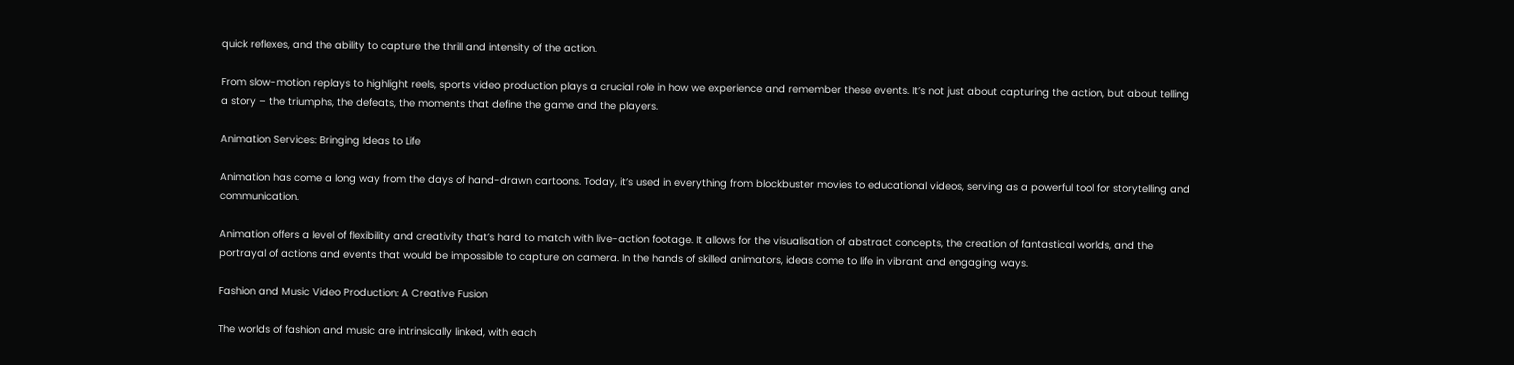quick reflexes, and the ability to capture the thrill and intensity of the action.

From slow-motion replays to highlight reels, sports video production plays a crucial role in how we experience and remember these events. It’s not just about capturing the action, but about telling a story – the triumphs, the defeats, the moments that define the game and the players.

Animation Services: Bringing Ideas to Life

Animation has come a long way from the days of hand-drawn cartoons. Today, it’s used in everything from blockbuster movies to educational videos, serving as a powerful tool for storytelling and communication.

Animation offers a level of flexibility and creativity that’s hard to match with live-action footage. It allows for the visualisation of abstract concepts, the creation of fantastical worlds, and the portrayal of actions and events that would be impossible to capture on camera. In the hands of skilled animators, ideas come to life in vibrant and engaging ways.

Fashion and Music Video Production: A Creative Fusion

The worlds of fashion and music are intrinsically linked, with each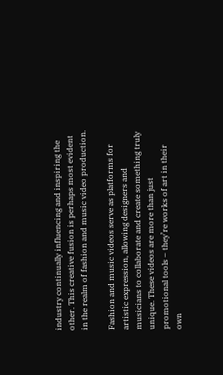industry continually influencing and inspiring the other. This creative fusion is perhaps most evident in the realm of fashion and music video production.

Fashion and music videos serve as platforms for artistic expression, allowing designers and musicians to collaborate and create something truly unique. These videos are more than just promotional tools – they’re works of art in their own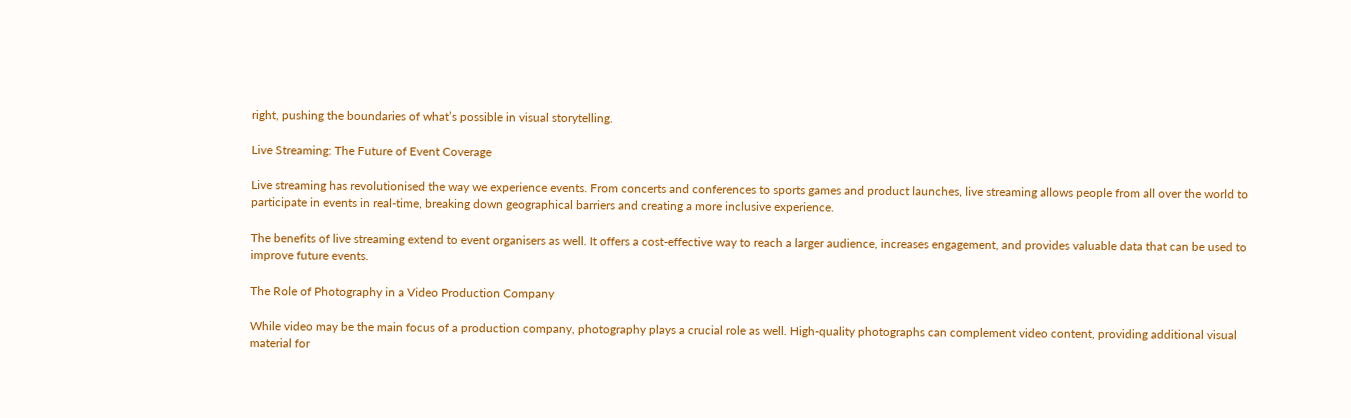right, pushing the boundaries of what’s possible in visual storytelling.

Live Streaming: The Future of Event Coverage

Live streaming has revolutionised the way we experience events. From concerts and conferences to sports games and product launches, live streaming allows people from all over the world to participate in events in real-time, breaking down geographical barriers and creating a more inclusive experience.

The benefits of live streaming extend to event organisers as well. It offers a cost-effective way to reach a larger audience, increases engagement, and provides valuable data that can be used to improve future events.

The Role of Photography in a Video Production Company

While video may be the main focus of a production company, photography plays a crucial role as well. High-quality photographs can complement video content, providing additional visual material for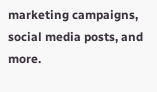marketing campaigns, social media posts, and more.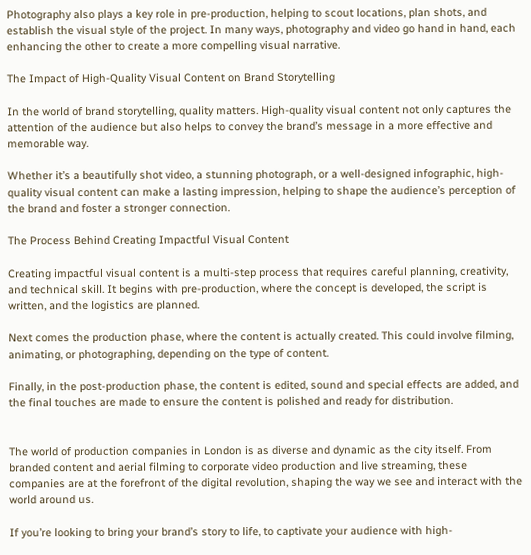Photography also plays a key role in pre-production, helping to scout locations, plan shots, and establish the visual style of the project. In many ways, photography and video go hand in hand, each enhancing the other to create a more compelling visual narrative.

The Impact of High-Quality Visual Content on Brand Storytelling

In the world of brand storytelling, quality matters. High-quality visual content not only captures the attention of the audience but also helps to convey the brand’s message in a more effective and memorable way.

Whether it’s a beautifully shot video, a stunning photograph, or a well-designed infographic, high-quality visual content can make a lasting impression, helping to shape the audience’s perception of the brand and foster a stronger connection.

The Process Behind Creating Impactful Visual Content

Creating impactful visual content is a multi-step process that requires careful planning, creativity, and technical skill. It begins with pre-production, where the concept is developed, the script is written, and the logistics are planned.

Next comes the production phase, where the content is actually created. This could involve filming, animating, or photographing, depending on the type of content.

Finally, in the post-production phase, the content is edited, sound and special effects are added, and the final touches are made to ensure the content is polished and ready for distribution.


The world of production companies in London is as diverse and dynamic as the city itself. From branded content and aerial filming to corporate video production and live streaming, these companies are at the forefront of the digital revolution, shaping the way we see and interact with the world around us.

If you’re looking to bring your brand’s story to life, to captivate your audience with high-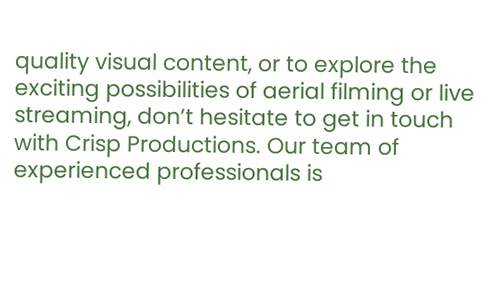quality visual content, or to explore the exciting possibilities of aerial filming or live streaming, don’t hesitate to get in touch with Crisp Productions. Our team of experienced professionals is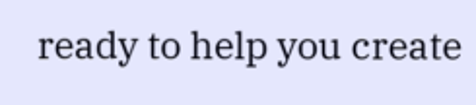ready to help you create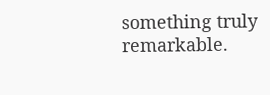something truly remarkable.